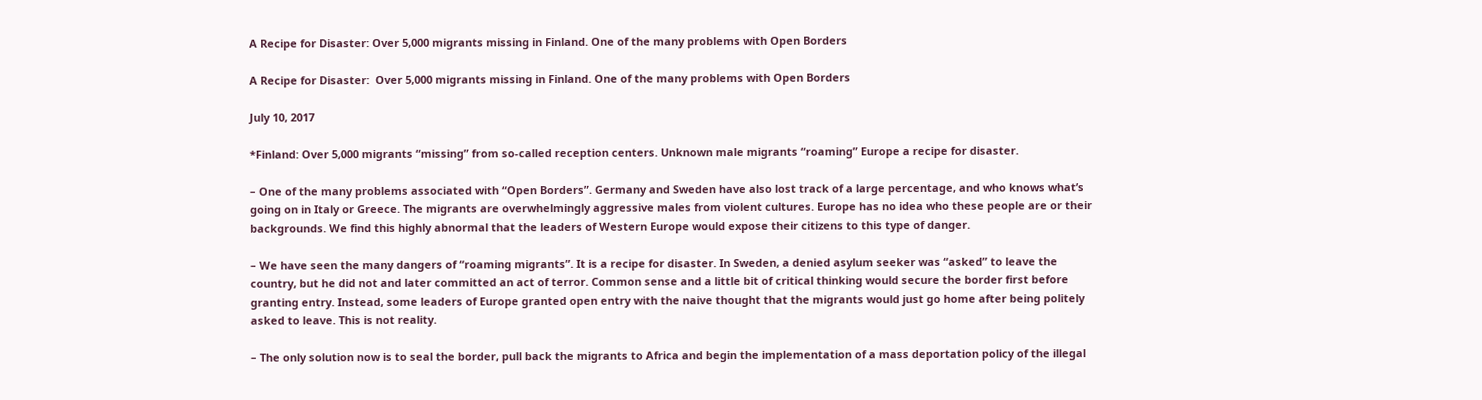A Recipe for Disaster: Over 5,000 migrants missing in Finland. One of the many problems with Open Borders

A Recipe for Disaster:  Over 5,000 migrants missing in Finland. One of the many problems with Open Borders

July 10, 2017

*Finland: Over 5,000 migrants “missing” from so-called reception centers. Unknown male migrants “roaming” Europe a recipe for disaster.

– One of the many problems associated with “Open Borders”. Germany and Sweden have also lost track of a large percentage, and who knows what’s going on in Italy or Greece. The migrants are overwhelmingly aggressive males from violent cultures. Europe has no idea who these people are or their backgrounds. We find this highly abnormal that the leaders of Western Europe would expose their citizens to this type of danger.

– We have seen the many dangers of “roaming migrants”. It is a recipe for disaster. In Sweden, a denied asylum seeker was “asked” to leave the country, but he did not and later committed an act of terror. Common sense and a little bit of critical thinking would secure the border first before granting entry. Instead, some leaders of Europe granted open entry with the naive thought that the migrants would just go home after being politely asked to leave. This is not reality.

– The only solution now is to seal the border, pull back the migrants to Africa and begin the implementation of a mass deportation policy of the illegal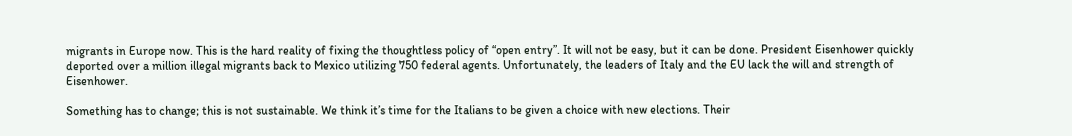migrants in Europe now. This is the hard reality of fixing the thoughtless policy of “open entry”. It will not be easy, but it can be done. President Eisenhower quickly deported over a million illegal migrants back to Mexico utilizing 750 federal agents. Unfortunately, the leaders of Italy and the EU lack the will and strength of Eisenhower.

Something has to change; this is not sustainable. We think it’s time for the Italians to be given a choice with new elections. Their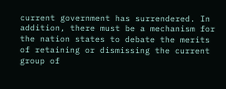current government has surrendered. In addition, there must be a mechanism for the nation states to debate the merits of retaining or dismissing the current group of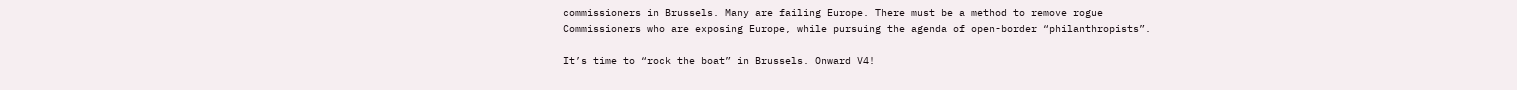commissioners in Brussels. Many are failing Europe. There must be a method to remove rogue Commissioners who are exposing Europe, while pursuing the agenda of open-border “philanthropists”.

It’s time to “rock the boat” in Brussels. Onward V4!